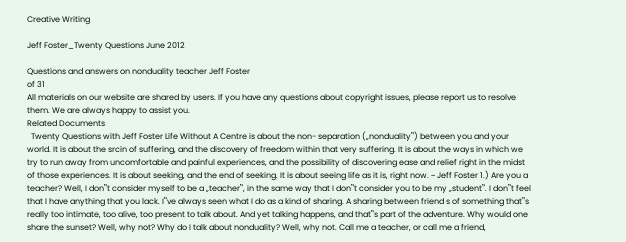Creative Writing

Jeff Foster_Twenty Questions June 2012

Questions and answers on nonduality teacher Jeff Foster
of 31
All materials on our website are shared by users. If you have any questions about copyright issues, please report us to resolve them. We are always happy to assist you.
Related Documents
  Twenty Questions with Jeff Foster Life Without A Centre is about the non- separation („nonduality‟) between you and your world. It is about the srcin of suffering, and the discovery of freedom within that very suffering. It is about the ways in which we try to run away from uncomfortable and painful experiences, and the possibility of discovering ease and relief right in the midst of those experiences. It is about seeking, and the end of seeking. It is about seeing life as it is, right now. ~ Jeff Foster 1.) Are you a teacher? Well, I don‟t consider myself to be a „teacher‟, in the same way that I don‟t consider you to be my „student‟. I don‟t feel that I have anything that you lack. I‟ve always seen what I do as a kind of sharing. A sharing between friend s of something that‟s really too intimate, too alive, too present to talk about. And yet talking happens, and that‟s part of the adventure. Why would one share the sunset? Well, why not? Why do I talk about nonduality? Well, why not. Call me a teacher, or call me a friend,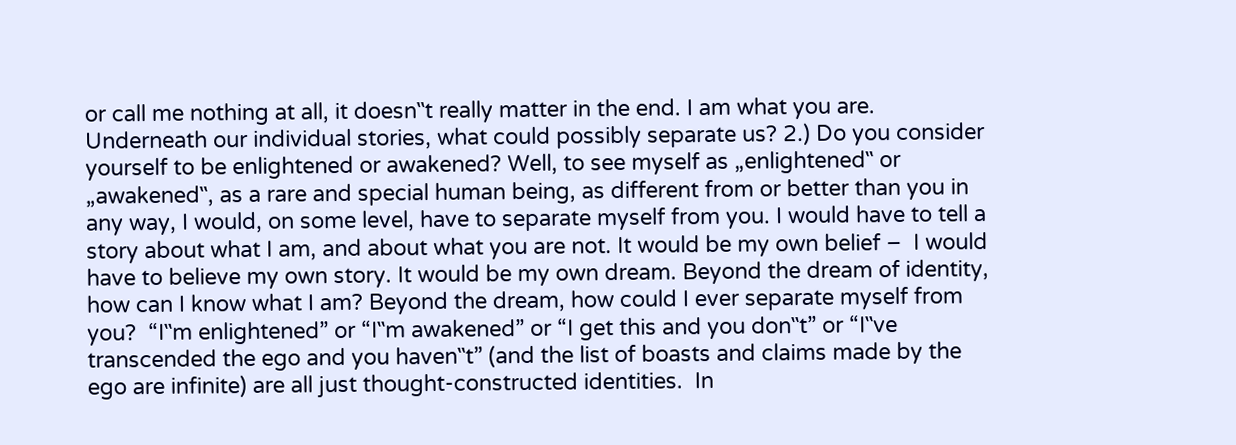or call me nothing at all, it doesn‟t really matter in the end. I am what you are. Underneath our individual stories, what could possibly separate us? 2.) Do you consider yourself to be enlightened or awakened? Well, to see myself as „enlightened‟ or „awakened‟, as a rare and special human being, as different from or better than you in any way, I would, on some level, have to separate myself from you. I would have to tell a story about what I am, and about what you are not. It would be my own belief –  I would have to believe my own story. It would be my own dream. Beyond the dream of identity, how can I know what I am? Beyond the dream, how could I ever separate myself from you?  “I‟m enlightened” or “I‟m awakened” or “I get this and you don‟t” or “I‟ve transcended the ego and you haven‟t” (and the list of boasts and claims made by the ego are infinite) are all just thought-constructed identities.  In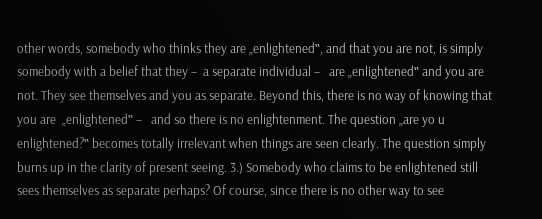other words, somebody who thinks they are „enlightened‟, and that you are not, is simply somebody with a belief that they –  a separate individual –   are „enlightened‟ and you are not. They see themselves and you as separate. Beyond this, there is no way of knowing that you are  „enlightened‟ –   and so there is no enlightenment. The question „are yo u enlightened?‟ becomes totally irrelevant when things are seen clearly. The question simply burns up in the clarity of present seeing. 3.) Somebody who claims to be enlightened still sees themselves as separate perhaps? Of course, since there is no other way to see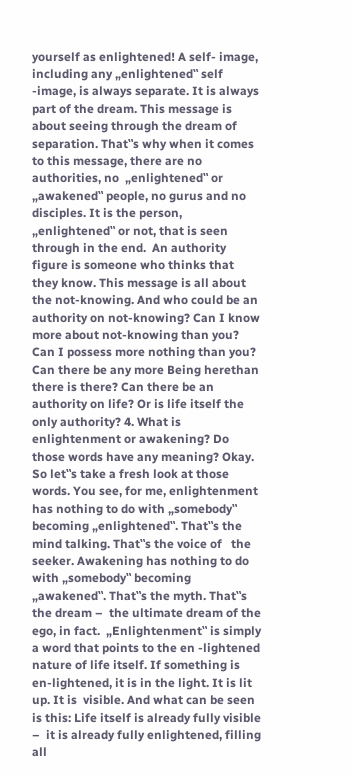yourself as enlightened! A self- image, including any „enlightened‟ self  -image, is always separate. It is always part of the dream. This message is about seeing through the dream of separation. That‟s why when it comes to this message, there are no authorities, no  „enlightened‟ or „awakened‟ people, no gurus and no disciples. It is the person, „enlightened‟ or not, that is seen through in the end.  An authority figure is someone who thinks that they know. This message is all about the not-knowing. And who could be an authority on not-knowing? Can I know more about not-knowing than you? Can I possess more nothing than you? Can there be any more Being herethan there is there? Can there be an authority on life? Or is life itself the only authority? 4. What is enlightenment or awakening? Do those words have any meaning? Okay. So let‟s take a fresh look at those words. You see, for me, enlightenment has nothing to do with „somebody‟ becoming „enlightened‟. That‟s the mind talking. That‟s the voice of   the seeker. Awakening has nothing to do with „somebody‟ becoming „awakened‟. That‟s the myth. That‟s the dream –  the ultimate dream of the ego, in fact.  „Enlightenment‟ is simply a word that points to the en -lightened nature of life itself. If something is en-lightened, it is in the light. It is lit up. It is  visible. And what can be seen is this: Life itself is already fully visible –  it is already fully enlightened, filling all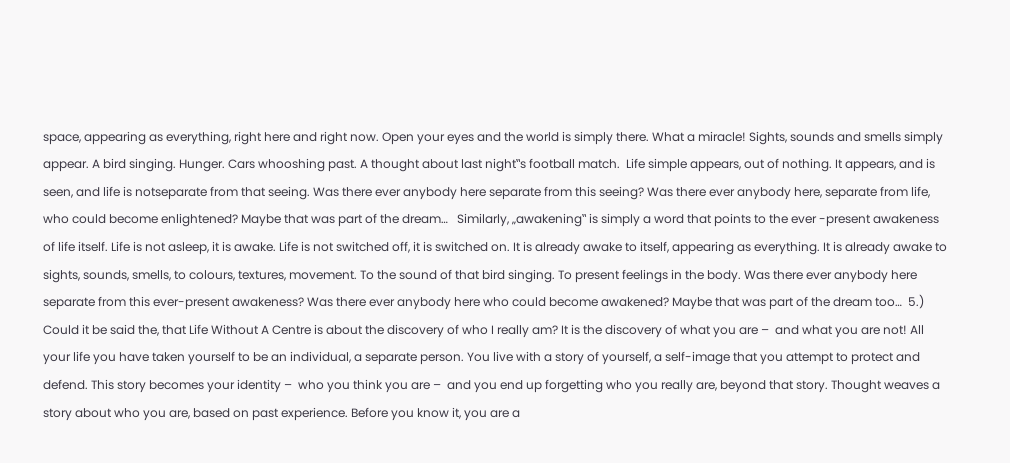space, appearing as everything, right here and right now. Open your eyes and the world is simply there. What a miracle! Sights, sounds and smells simply appear. A bird singing. Hunger. Cars whooshing past. A thought about last night‟s football match.  Life simple appears, out of nothing. It appears, and is seen, and life is notseparate from that seeing. Was there ever anybody here separate from this seeing? Was there ever anybody here, separate from life, who could become enlightened? Maybe that was part of the dream…   Similarly, „awakening‟ is simply a word that points to the ever -present awakeness of life itself. Life is not asleep, it is awake. Life is not switched off, it is switched on. It is already awake to itself, appearing as everything. It is already awake to sights, sounds, smells, to colours, textures, movement. To the sound of that bird singing. To present feelings in the body. Was there ever anybody here separate from this ever-present awakeness? Was there ever anybody here who could become awakened? Maybe that was part of the dream too…  5.) Could it be said the, that Life Without A Centre is about the discovery of who I really am? It is the discovery of what you are –  and what you are not! All your life you have taken yourself to be an individual, a separate person. You live with a story of yourself, a self-image that you attempt to protect and defend. This story becomes your identity –  who you think you are –  and you end up forgetting who you really are, beyond that story. Thought weaves a story about who you are, based on past experience. Before you know it, you are a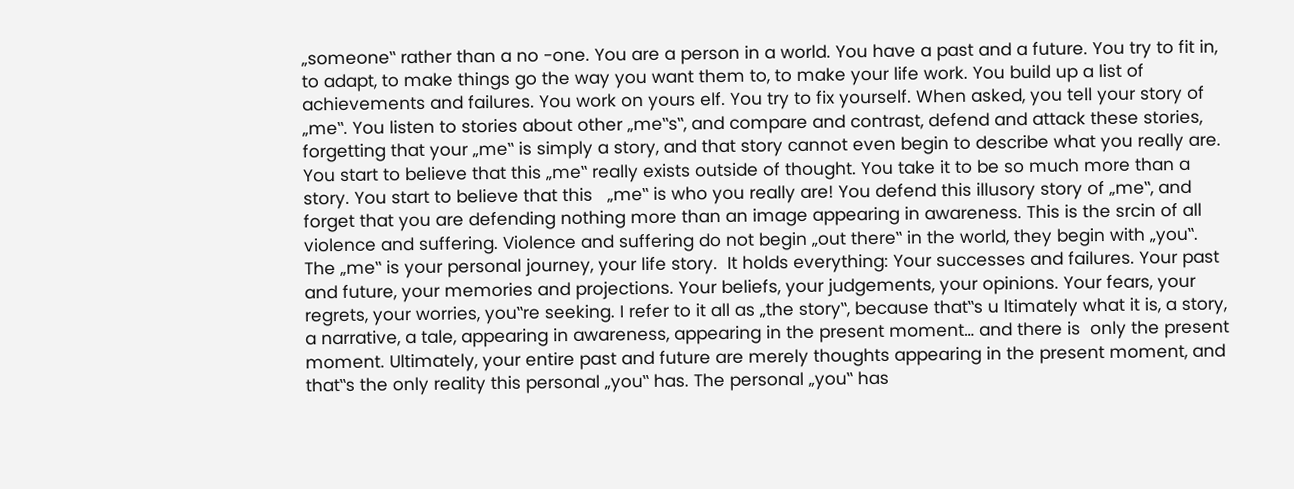„someone‟ rather than a no -one. You are a person in a world. You have a past and a future. You try to fit in, to adapt, to make things go the way you want them to, to make your life work. You build up a list of achievements and failures. You work on yours elf. You try to fix yourself. When asked, you tell your story of „me‟. You listen to stories about other „me‟s‟, and compare and contrast, defend and attack these stories, forgetting that your „me‟ is simply a story, and that story cannot even begin to describe what you really are. You start to believe that this „me‟ really exists outside of thought. You take it to be so much more than a story. You start to believe that this   „me‟ is who you really are! You defend this illusory story of „me‟, and forget that you are defending nothing more than an image appearing in awareness. This is the srcin of all violence and suffering. Violence and suffering do not begin „out there‟ in the world, they begin with „you‟.   The „me‟ is your personal journey, your life story.  It holds everything: Your successes and failures. Your past and future, your memories and projections. Your beliefs, your judgements, your opinions. Your fears, your regrets, your worries, you‟re seeking. I refer to it all as „the story‟, because that‟s u ltimately what it is, a story, a narrative, a tale, appearing in awareness, appearing in the present moment… and there is  only the present moment. Ultimately, your entire past and future are merely thoughts appearing in the present moment, and that‟s the only reality this personal „you‟ has. The personal „you‟ has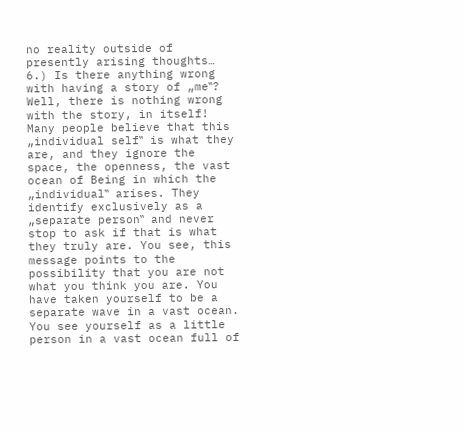no reality outside of presently arising thoughts…   6.) Is there anything wrong with having a story of „me‟?  Well, there is nothing wrong with the story, in itself! Many people believe that this „individual self‟ is what they are, and they ignore the space, the openness, the vast ocean of Being in which the  „individual‟ arises. They identify exclusively as a „separate person‟ and never stop to ask if that is what they truly are. You see, this message points to the possibility that you are not what you think you are. You have taken yourself to be a separate wave in a vast ocean. You see yourself as a little person in a vast ocean full of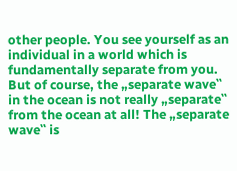other people. You see yourself as an individual in a world which is fundamentally separate from you. But of course, the „separate wave‟ in the ocean is not really „separate‟ from the ocean at all! The „separate wave‟ is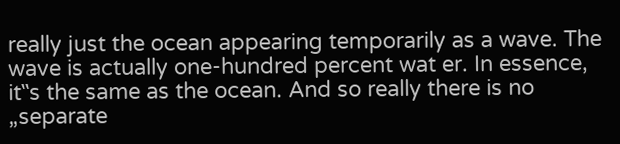really just the ocean appearing temporarily as a wave. The wave is actually one-hundred percent wat er. In essence, it‟s the same as the ocean. And so really there is no „separate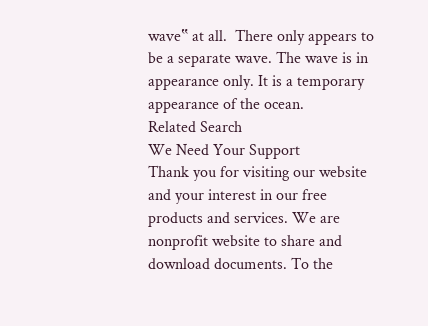wave‟ at all.  There only appears to be a separate wave. The wave is in appearance only. It is a temporary appearance of the ocean.
Related Search
We Need Your Support
Thank you for visiting our website and your interest in our free products and services. We are nonprofit website to share and download documents. To the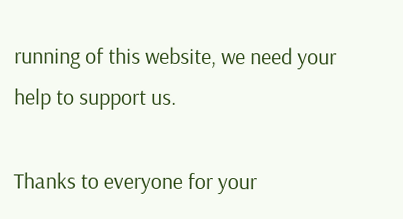running of this website, we need your help to support us.

Thanks to everyone for your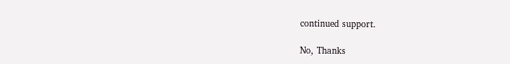continued support.

No, Thanks